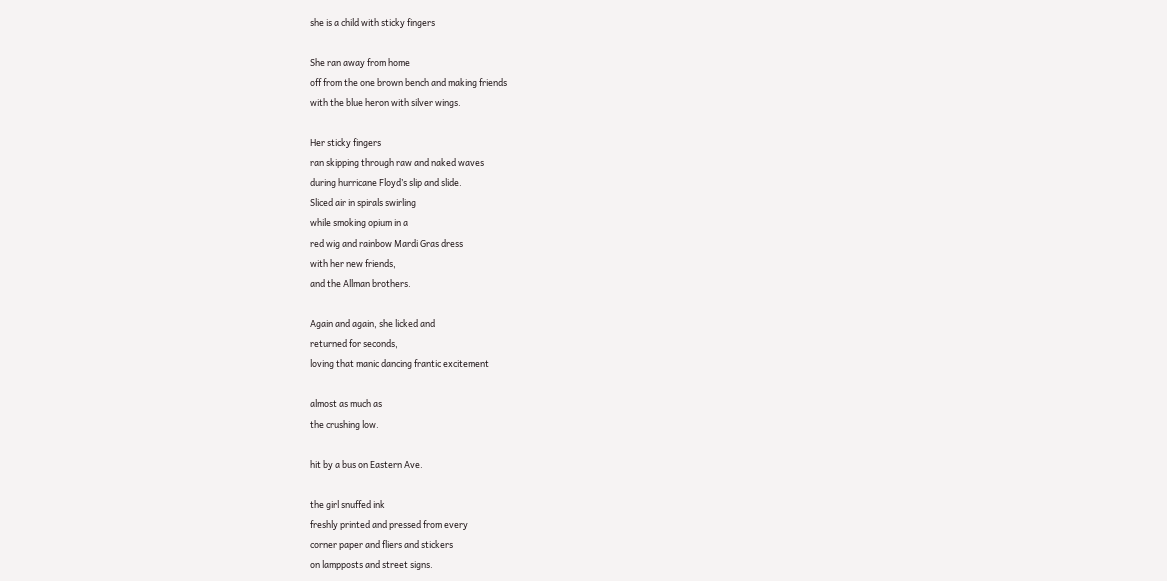she is a child with sticky fingers

She ran away from home
off from the one brown bench and making friends
with the blue heron with silver wings.

Her sticky fingers
ran skipping through raw and naked waves
during hurricane Floyd’s slip and slide.
Sliced air in spirals swirling
while smoking opium in a
red wig and rainbow Mardi Gras dress
with her new friends,
and the Allman brothers.

Again and again, she licked and
returned for seconds,
loving that manic dancing frantic excitement

almost as much as
the crushing low.

hit by a bus on Eastern Ave.

the girl snuffed ink
freshly printed and pressed from every
corner paper and fliers and stickers
on lampposts and street signs.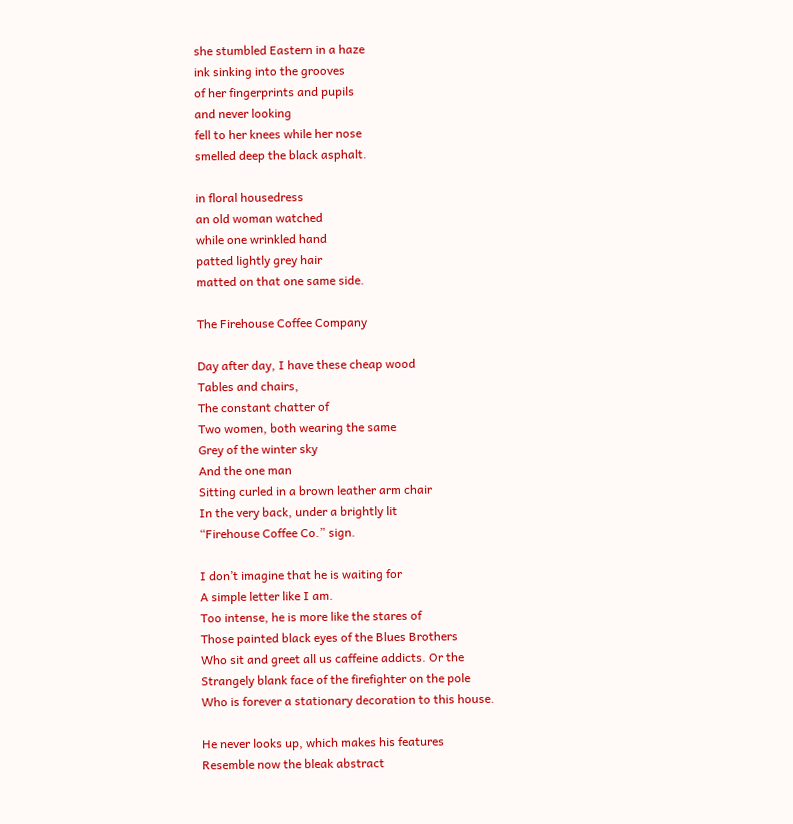she stumbled Eastern in a haze
ink sinking into the grooves
of her fingerprints and pupils
and never looking
fell to her knees while her nose
smelled deep the black asphalt.

in floral housedress
an old woman watched
while one wrinkled hand
patted lightly grey hair
matted on that one same side.

The Firehouse Coffee Company

Day after day, I have these cheap wood
Tables and chairs,
The constant chatter of
Two women, both wearing the same
Grey of the winter sky
And the one man
Sitting curled in a brown leather arm chair
In the very back, under a brightly lit
“Firehouse Coffee Co.” sign.

I don’t imagine that he is waiting for
A simple letter like I am.
Too intense, he is more like the stares of
Those painted black eyes of the Blues Brothers
Who sit and greet all us caffeine addicts. Or the
Strangely blank face of the firefighter on the pole
Who is forever a stationary decoration to this house.

He never looks up, which makes his features
Resemble now the bleak abstract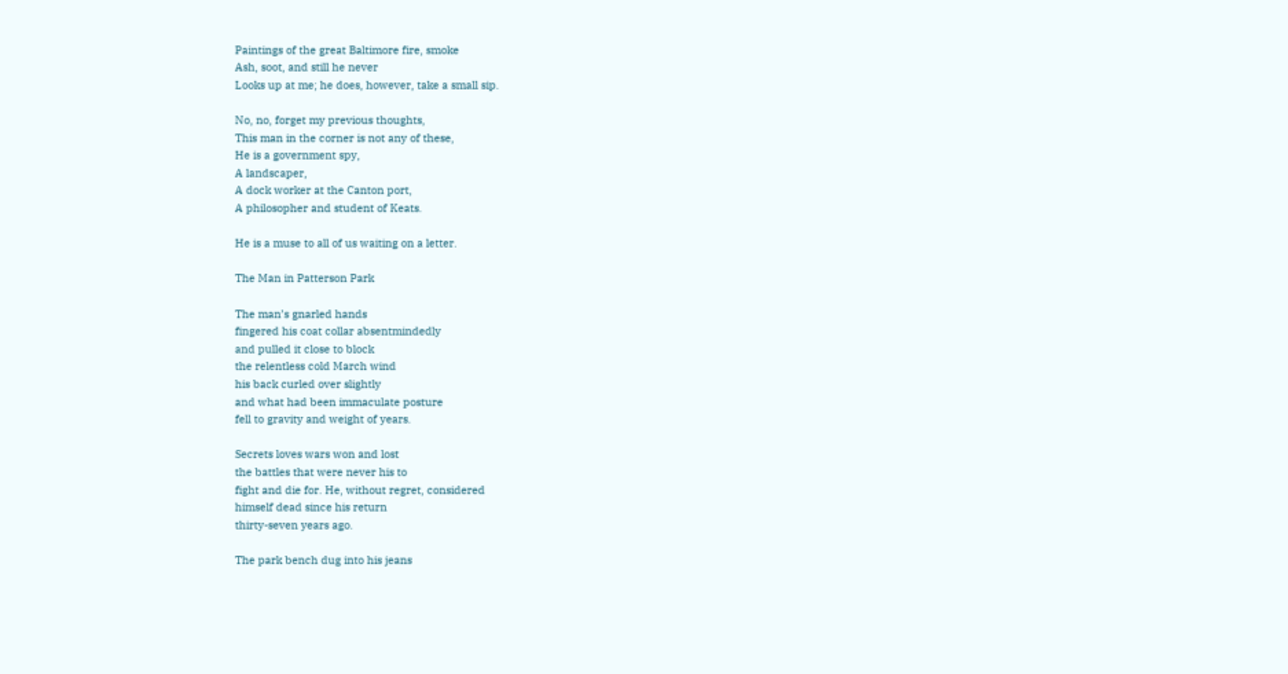Paintings of the great Baltimore fire, smoke
Ash, soot, and still he never
Looks up at me; he does, however, take a small sip.

No, no, forget my previous thoughts,
This man in the corner is not any of these,
He is a government spy,
A landscaper,
A dock worker at the Canton port,
A philosopher and student of Keats.

He is a muse to all of us waiting on a letter.

The Man in Patterson Park

The man’s gnarled hands
fingered his coat collar absentmindedly
and pulled it close to block
the relentless cold March wind
his back curled over slightly
and what had been immaculate posture
fell to gravity and weight of years.

Secrets loves wars won and lost
the battles that were never his to
fight and die for. He, without regret, considered
himself dead since his return
thirty-seven years ago.

The park bench dug into his jeans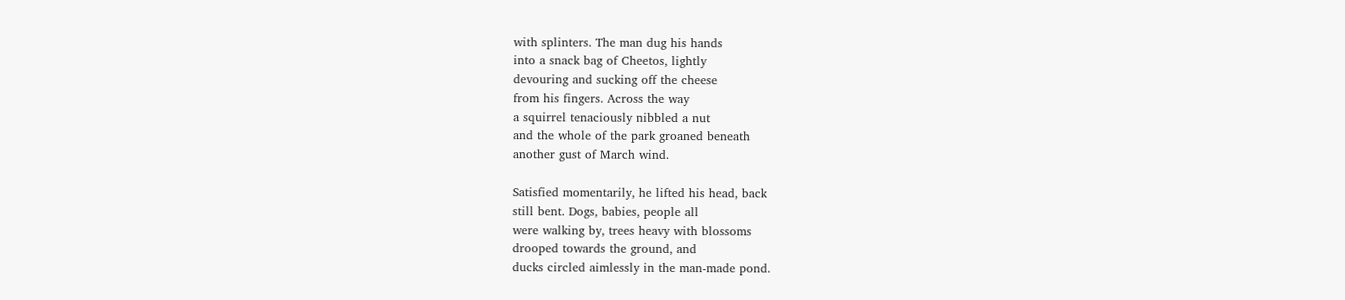with splinters. The man dug his hands
into a snack bag of Cheetos, lightly
devouring and sucking off the cheese
from his fingers. Across the way
a squirrel tenaciously nibbled a nut
and the whole of the park groaned beneath
another gust of March wind.

Satisfied momentarily, he lifted his head, back
still bent. Dogs, babies, people all
were walking by, trees heavy with blossoms
drooped towards the ground, and
ducks circled aimlessly in the man-made pond.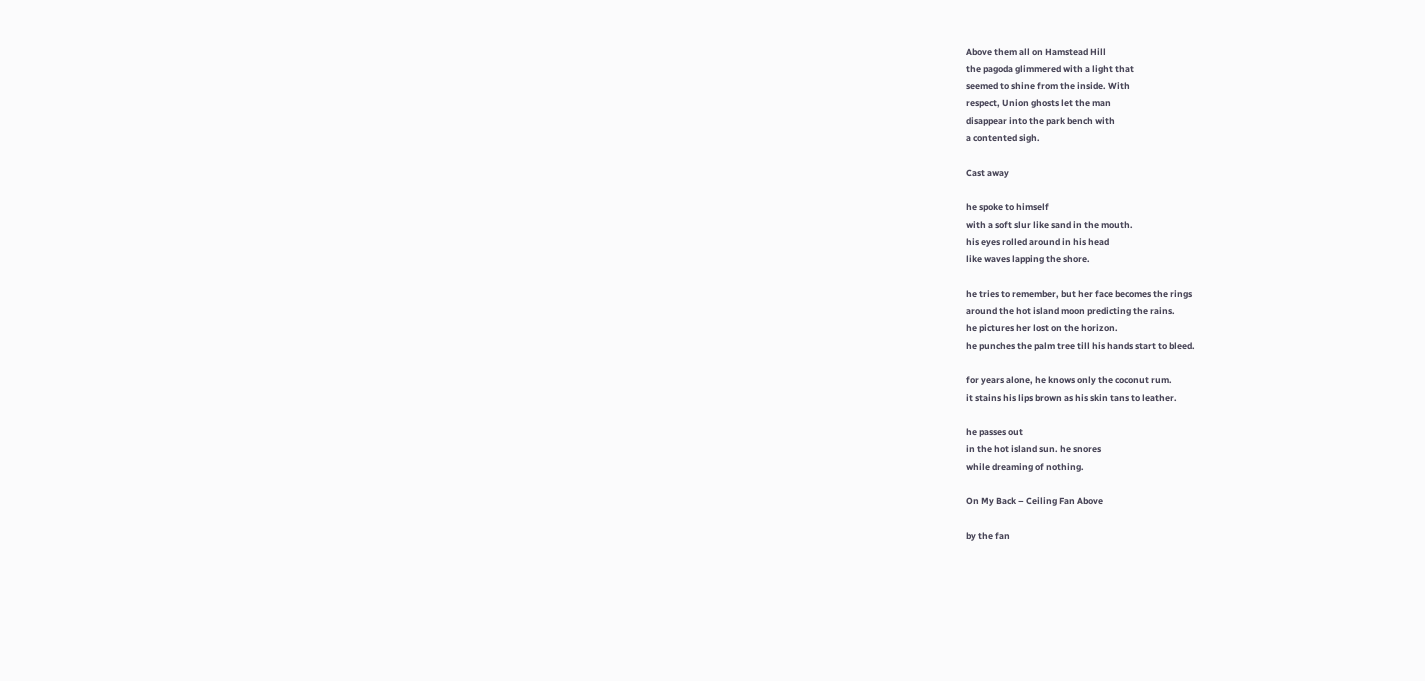Above them all on Hamstead Hill
the pagoda glimmered with a light that
seemed to shine from the inside. With
respect, Union ghosts let the man
disappear into the park bench with
a contented sigh.

Cast away

he spoke to himself
with a soft slur like sand in the mouth.
his eyes rolled around in his head
like waves lapping the shore.

he tries to remember, but her face becomes the rings
around the hot island moon predicting the rains.
he pictures her lost on the horizon.
he punches the palm tree till his hands start to bleed.

for years alone, he knows only the coconut rum.
it stains his lips brown as his skin tans to leather.

he passes out
in the hot island sun. he snores
while dreaming of nothing.

On My Back – Ceiling Fan Above

by the fan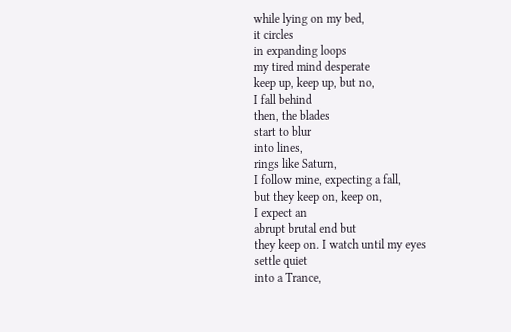while lying on my bed,
it circles
in expanding loops
my tired mind desperate
keep up, keep up, but no,
I fall behind
then, the blades
start to blur
into lines,
rings like Saturn,
I follow mine, expecting a fall,
but they keep on, keep on,
I expect an
abrupt brutal end but
they keep on. I watch until my eyes
settle quiet
into a Trance,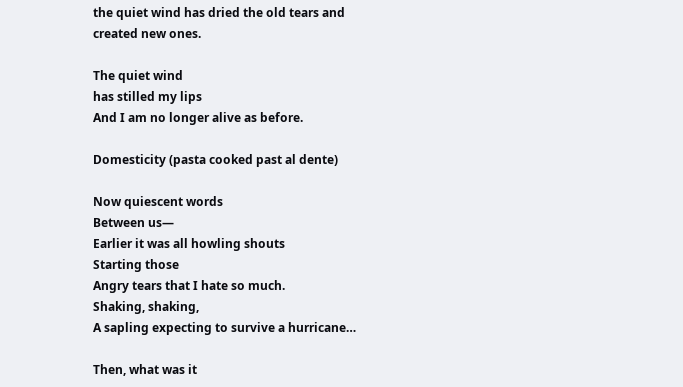the quiet wind has dried the old tears and
created new ones.

The quiet wind
has stilled my lips
And I am no longer alive as before.

Domesticity (pasta cooked past al dente)

Now quiescent words
Between us—
Earlier it was all howling shouts
Starting those
Angry tears that I hate so much.
Shaking, shaking,
A sapling expecting to survive a hurricane…

Then, what was it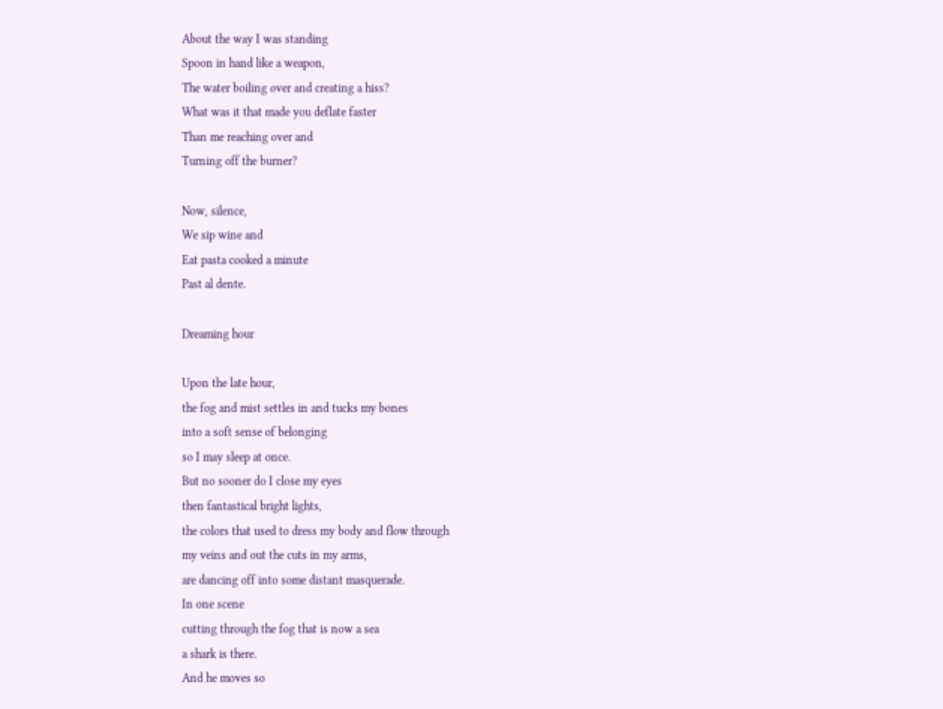About the way I was standing
Spoon in hand like a weapon,
The water boiling over and creating a hiss?
What was it that made you deflate faster
Than me reaching over and
Turning off the burner?

Now, silence,
We sip wine and
Eat pasta cooked a minute
Past al dente.

Dreaming hour

Upon the late hour,
the fog and mist settles in and tucks my bones
into a soft sense of belonging
so I may sleep at once.
But no sooner do I close my eyes
then fantastical bright lights,
the colors that used to dress my body and flow through
my veins and out the cuts in my arms,
are dancing off into some distant masquerade.
In one scene
cutting through the fog that is now a sea
a shark is there.
And he moves so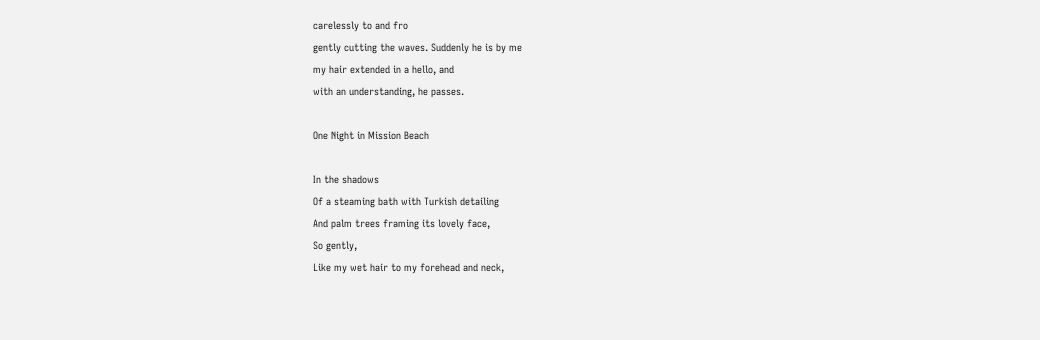carelessly to and fro
gently cutting the waves. Suddenly he is by me
my hair extended in a hello, and
with an understanding, he passes.

One Night in Mission Beach

In the shadows
Of a steaming bath with Turkish detailing
And palm trees framing its lovely face,
So gently,
Like my wet hair to my forehead and neck,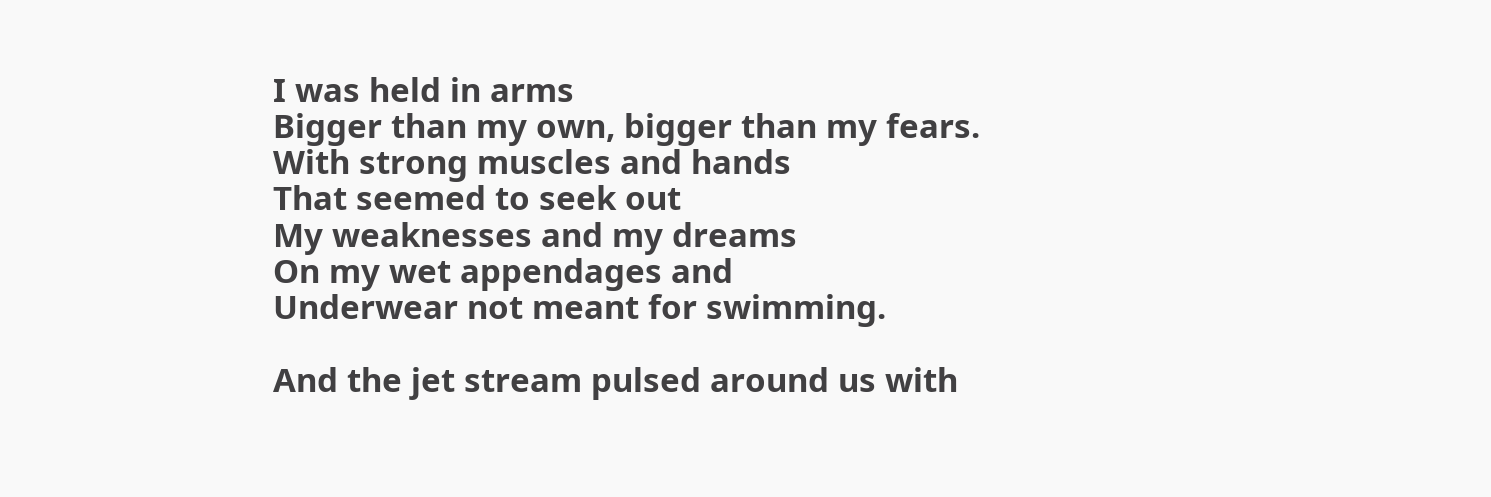I was held in arms
Bigger than my own, bigger than my fears.
With strong muscles and hands
That seemed to seek out
My weaknesses and my dreams
On my wet appendages and
Underwear not meant for swimming.

And the jet stream pulsed around us with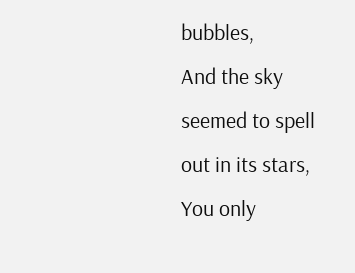bubbles,
And the sky seemed to spell out in its stars,
You only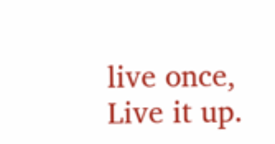live once,
Live it up.